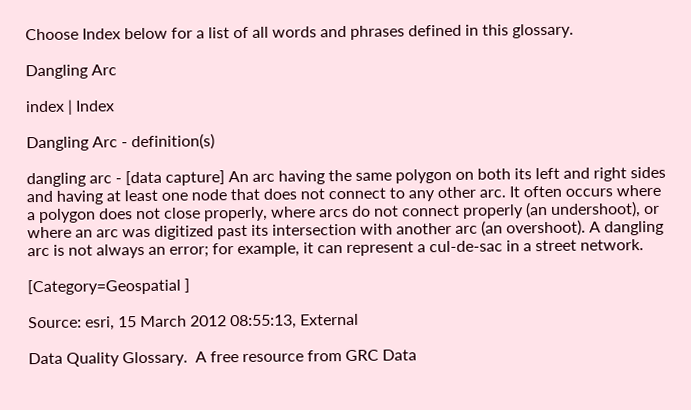Choose Index below for a list of all words and phrases defined in this glossary.

Dangling Arc

index | Index

Dangling Arc - definition(s)

dangling arc - [data capture] An arc having the same polygon on both its left and right sides and having at least one node that does not connect to any other arc. It often occurs where a polygon does not close properly, where arcs do not connect properly (an undershoot), or where an arc was digitized past its intersection with another arc (an overshoot). A dangling arc is not always an error; for example, it can represent a cul-de-sac in a street network.

[Category=Geospatial ]

Source: esri, 15 March 2012 08:55:13, External

Data Quality Glossary.  A free resource from GRC Data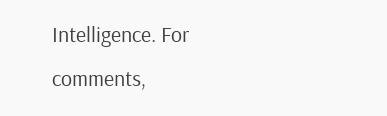Intelligence. For comments,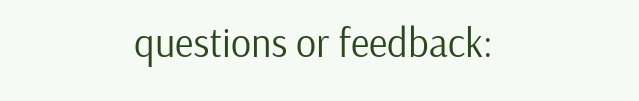questions or feedback: